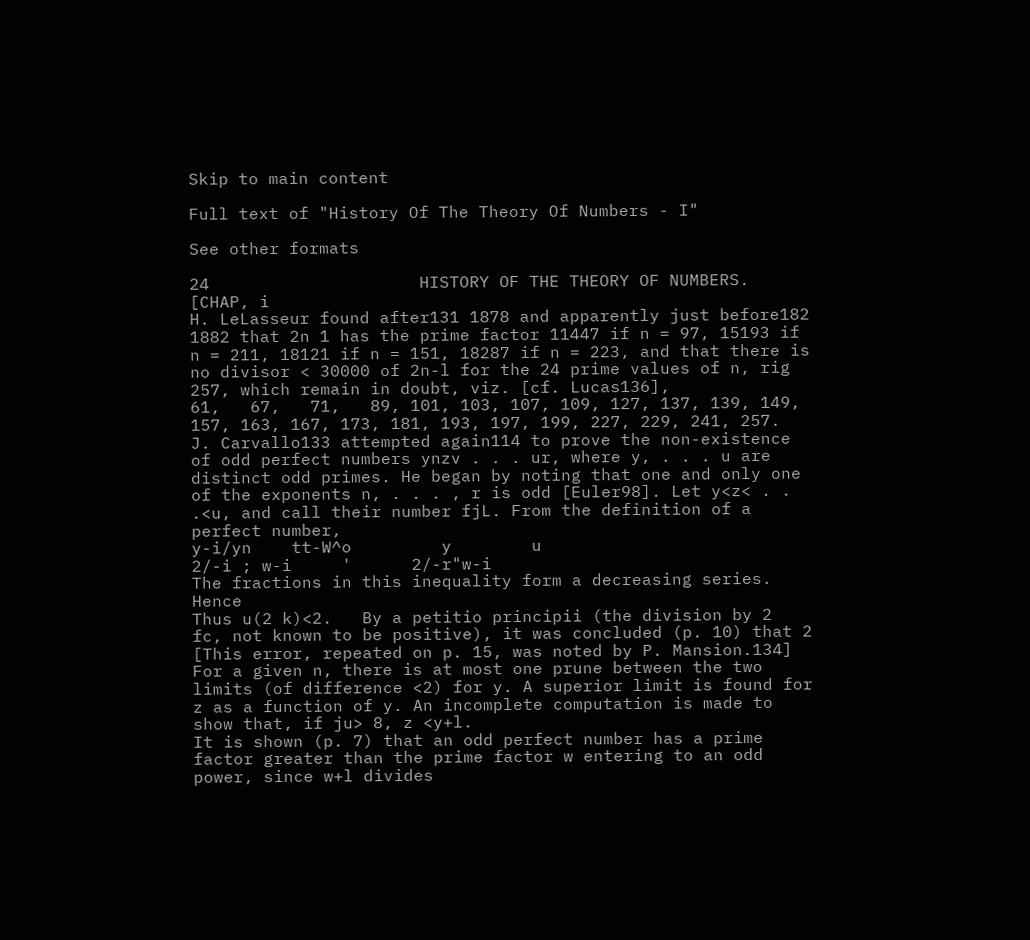Skip to main content

Full text of "History Of The Theory Of Numbers - I"

See other formats

24                     HISTORY OF THE THEORY OF NUMBERS.               [CHAP, i
H. LeLasseur found after131 1878 and apparently just before182 1882 that 2n 1 has the prime factor 11447 if n = 97, 15193 if n = 211, 18121 if n = 151, 18287 if n = 223, and that there is no divisor < 30000 of 2n-l for the 24 prime values of n, rig 257, which remain in doubt, viz. [cf. Lucas136],
61,   67,   71,   89, 101, 103, 107, 109, 127, 137, 139, 149, 157, 163, 167, 173, 181, 193, 197, 199, 227, 229, 241, 257.
J. Carvallo133 attempted again114 to prove the non-existence of odd perfect numbers ynzv . . . ur, where y, . . . u are distinct odd primes. He began by noting that one and only one of the exponents n, . . . , r is odd [Euler98]. Let y<z< . . .<u, and call their number fjL. From the definition of a perfect number,
y-i/yn    tt-W^o         y        u
2/-i ; w-i     '      2/-r"w-i
The fractions in this inequality form a decreasing series.   Hence
Thus u(2 k)<2.   By a petitio principii (the division by 2  fc, not known to be positive), it was concluded (p. 10) that 2
[This error, repeated on p. 15, was noted by P. Mansion.134] For a given n, there is at most one prune between the two limits (of difference <2) for y. A superior limit is found for z as a function of y. An incomplete computation is made to show that, if ju> 8, z <y+l.
It is shown (p. 7) that an odd perfect number has a prime factor greater than the prime factor w entering to an odd power, since w+l divides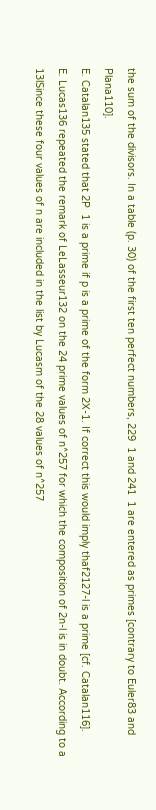the sum of the divisors. In a table (p. 30) of the first ten perfect numbers, 229  1 and 241  1 are entered as primes [contrary to Euler83 and Plana110].
E. Catalan135 stated that 2P  1 is a prime if p is a prime of the form 2X-1. If correct this would imply thaf2127-l is a prime [cf. Catalan116].
E. Lucas136 repeated the remark of LeLasseur132 on the 24 prime values of n^257 for which the composition of 2n-l is in doubt. According to a
13lSince these four values of n are included in the list by Lucasm of the 28 values of n^257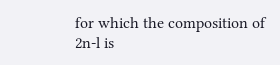for which the composition of 2n-l is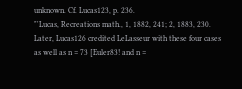unknown. Cf. Lucas123, p. 236.
"'Lucas, Recreations math., 1, 1882, 241; 2, 1883, 230. Later, Lucas126 credited LeLasseur with these four cases as well as n = 73 [Euler83! and n =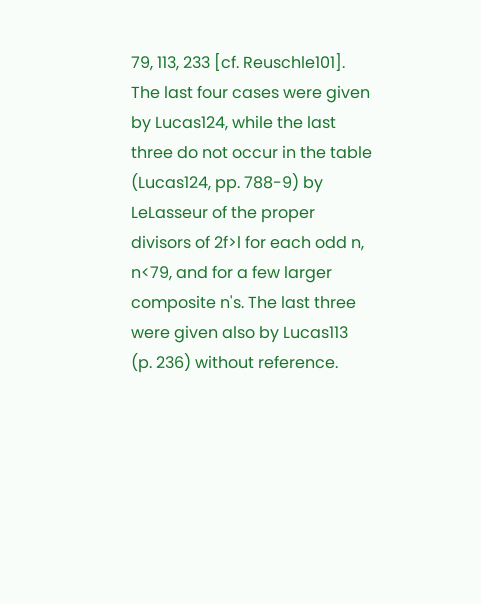79, 113, 233 [cf. Reuschle101]. The last four cases were given by Lucas124, while the last three do not occur in the table (Lucas124, pp. 788-9) by LeLasseur of the proper divisors of 2f>l for each odd n, n<79, and for a few larger composite n's. The last three were given also by Lucas113 (p. 236) without reference.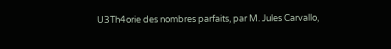U3Th4orie des nombres parfaits, par M. Jules Carvallo,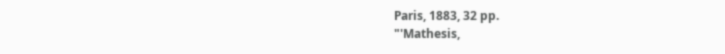Paris, 1883, 32 pp.
"'Mathesis,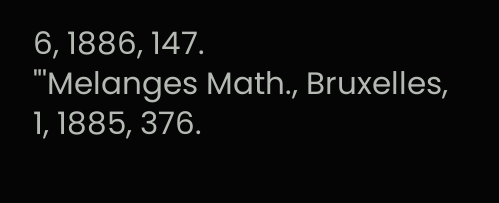6, 1886, 147.
"'Melanges Math., Bruxelles, 1, 1885, 376.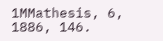1MMathesis, 6, 1886, 146.